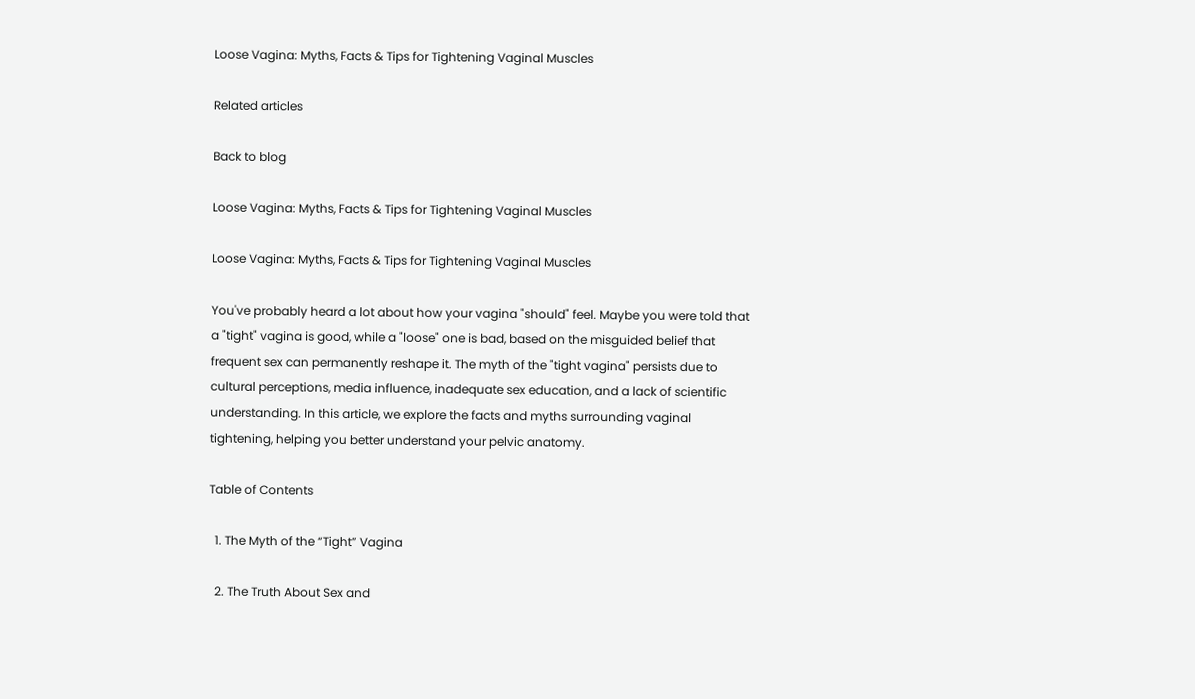Loose Vagina: Myths, Facts & Tips for Tightening Vaginal Muscles

Related articles

Back to blog

Loose Vagina: Myths, Facts & Tips for Tightening Vaginal Muscles

Loose Vagina: Myths, Facts & Tips for Tightening Vaginal Muscles

You've probably heard a lot about how your vagina "should" feel. Maybe you were told that a "tight" vagina is good, while a "loose" one is bad, based on the misguided belief that frequent sex can permanently reshape it. The myth of the "tight vagina" persists due to cultural perceptions, media influence, inadequate sex education, and a lack of scientific understanding. In this article, we explore the facts and myths surrounding vaginal tightening, helping you better understand your pelvic anatomy.

Table of Contents

  1. The Myth of the “Tight” Vagina

  2. The Truth About Sex and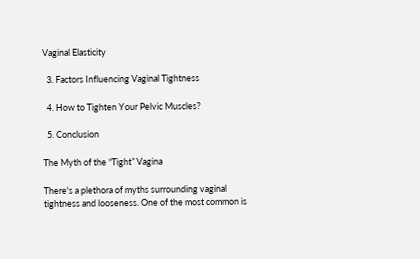Vaginal Elasticity

  3. Factors Influencing Vaginal Tightness

  4. How to Tighten Your Pelvic Muscles?

  5. Conclusion

The Myth of the “Tight” Vagina

There's a plethora of myths surrounding vaginal tightness and looseness. One of the most common is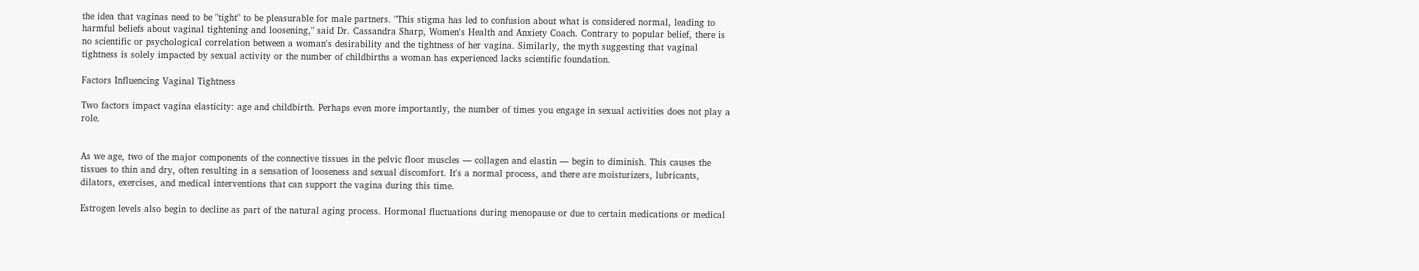the idea that vaginas need to be "tight" to be pleasurable for male partners. "This stigma has led to confusion about what is considered normal, leading to harmful beliefs about vaginal tightening and loosening," said Dr. Cassandra Sharp, Women's Health and Anxiety Coach. Contrary to popular belief, there is no scientific or psychological correlation between a woman's desirability and the tightness of her vagina. Similarly, the myth suggesting that vaginal tightness is solely impacted by sexual activity or the number of childbirths a woman has experienced lacks scientific foundation.

Factors Influencing Vaginal Tightness

Two factors impact vagina elasticity: age and childbirth. Perhaps even more importantly, the number of times you engage in sexual activities does not play a role.


As we age, two of the major components of the connective tissues in the pelvic floor muscles — collagen and elastin — begin to diminish. This causes the tissues to thin and dry, often resulting in a sensation of looseness and sexual discomfort. It's a normal process, and there are moisturizers, lubricants, dilators, exercises, and medical interventions that can support the vagina during this time.

Estrogen levels also begin to decline as part of the natural aging process. Hormonal fluctuations during menopause or due to certain medications or medical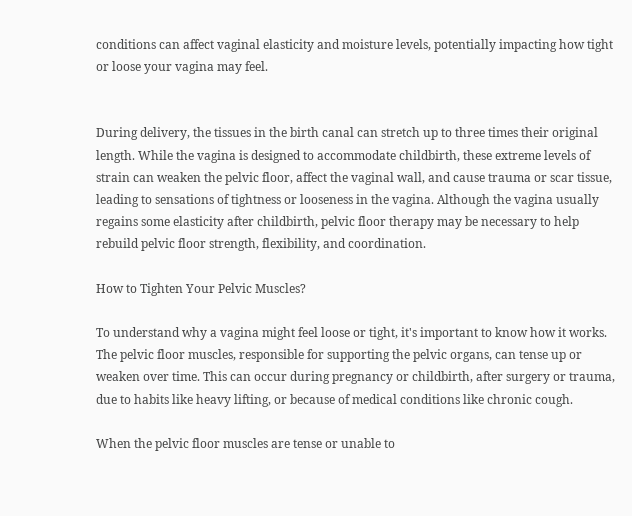conditions can affect vaginal elasticity and moisture levels, potentially impacting how tight or loose your vagina may feel.


During delivery, the tissues in the birth canal can stretch up to three times their original length. While the vagina is designed to accommodate childbirth, these extreme levels of strain can weaken the pelvic floor, affect the vaginal wall, and cause trauma or scar tissue, leading to sensations of tightness or looseness in the vagina. Although the vagina usually regains some elasticity after childbirth, pelvic floor therapy may be necessary to help rebuild pelvic floor strength, flexibility, and coordination.

How to Tighten Your Pelvic Muscles?

To understand why a vagina might feel loose or tight, it's important to know how it works. The pelvic floor muscles, responsible for supporting the pelvic organs, can tense up or weaken over time. This can occur during pregnancy or childbirth, after surgery or trauma, due to habits like heavy lifting, or because of medical conditions like chronic cough.

When the pelvic floor muscles are tense or unable to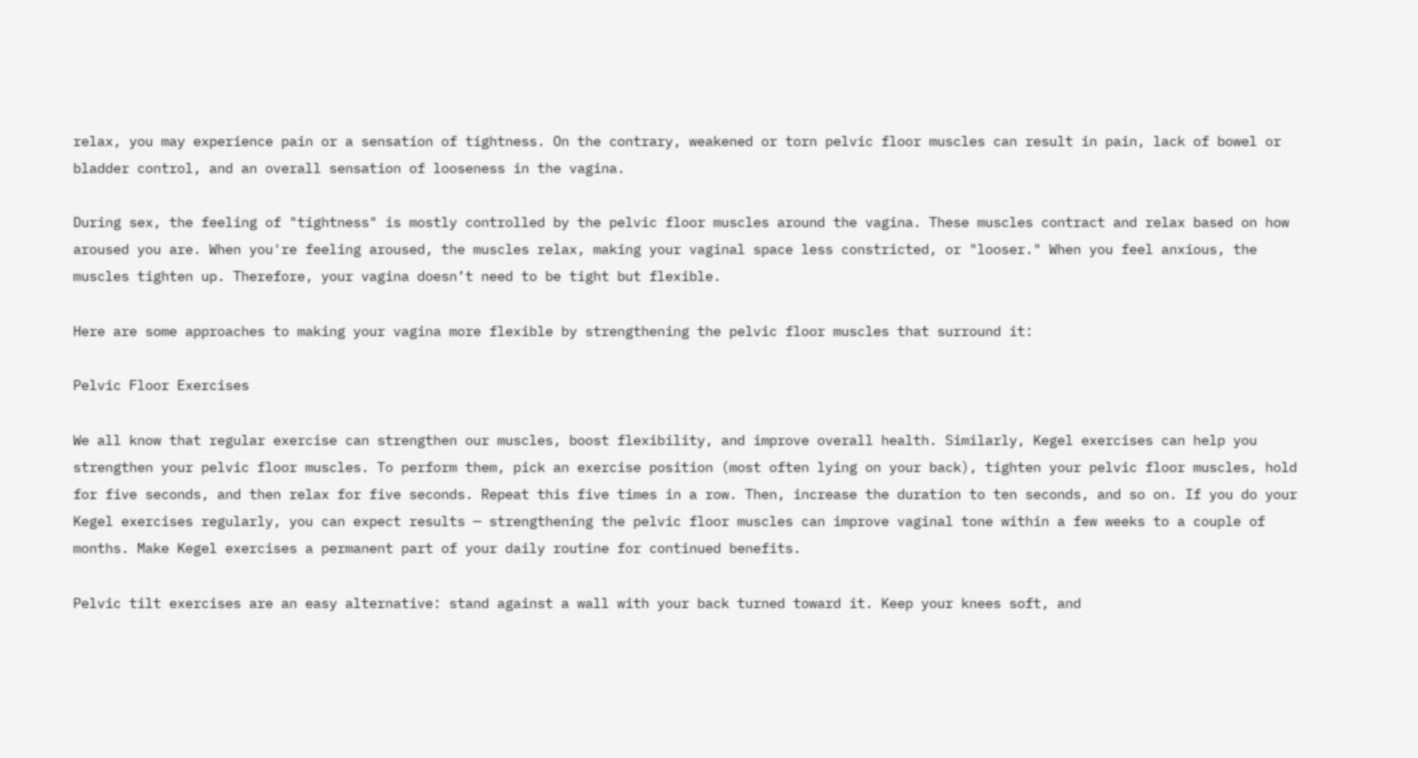relax, you may experience pain or a sensation of tightness. On the contrary, weakened or torn pelvic floor muscles can result in pain, lack of bowel or bladder control, and an overall sensation of looseness in the vagina.

During sex, the feeling of "tightness" is mostly controlled by the pelvic floor muscles around the vagina. These muscles contract and relax based on how aroused you are. When you're feeling aroused, the muscles relax, making your vaginal space less constricted, or "looser." When you feel anxious, the muscles tighten up. Therefore, your vagina doesn’t need to be tight but flexible.

Here are some approaches to making your vagina more flexible by strengthening the pelvic floor muscles that surround it:

Pelvic Floor Exercises

We all know that regular exercise can strengthen our muscles, boost flexibility, and improve overall health. Similarly, Kegel exercises can help you strengthen your pelvic floor muscles. To perform them, pick an exercise position (most often lying on your back), tighten your pelvic floor muscles, hold for five seconds, and then relax for five seconds. Repeat this five times in a row. Then, increase the duration to ten seconds, and so on. If you do your Kegel exercises regularly, you can expect results — strengthening the pelvic floor muscles can improve vaginal tone within a few weeks to a couple of months. Make Kegel exercises a permanent part of your daily routine for continued benefits.

Pelvic tilt exercises are an easy alternative: stand against a wall with your back turned toward it. Keep your knees soft, and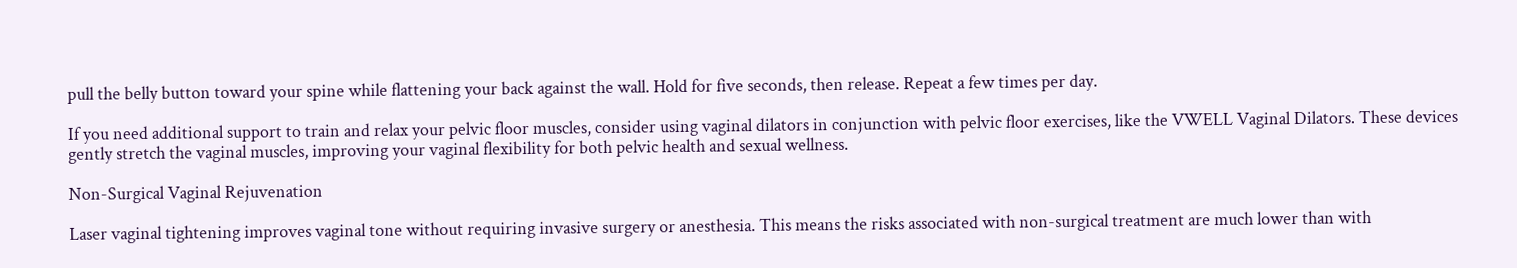pull the belly button toward your spine while flattening your back against the wall. Hold for five seconds, then release. Repeat a few times per day.

If you need additional support to train and relax your pelvic floor muscles, consider using vaginal dilators in conjunction with pelvic floor exercises, like the VWELL Vaginal Dilators. These devices gently stretch the vaginal muscles, improving your vaginal flexibility for both pelvic health and sexual wellness.

Non-Surgical Vaginal Rejuvenation

Laser vaginal tightening improves vaginal tone without requiring invasive surgery or anesthesia. This means the risks associated with non-surgical treatment are much lower than with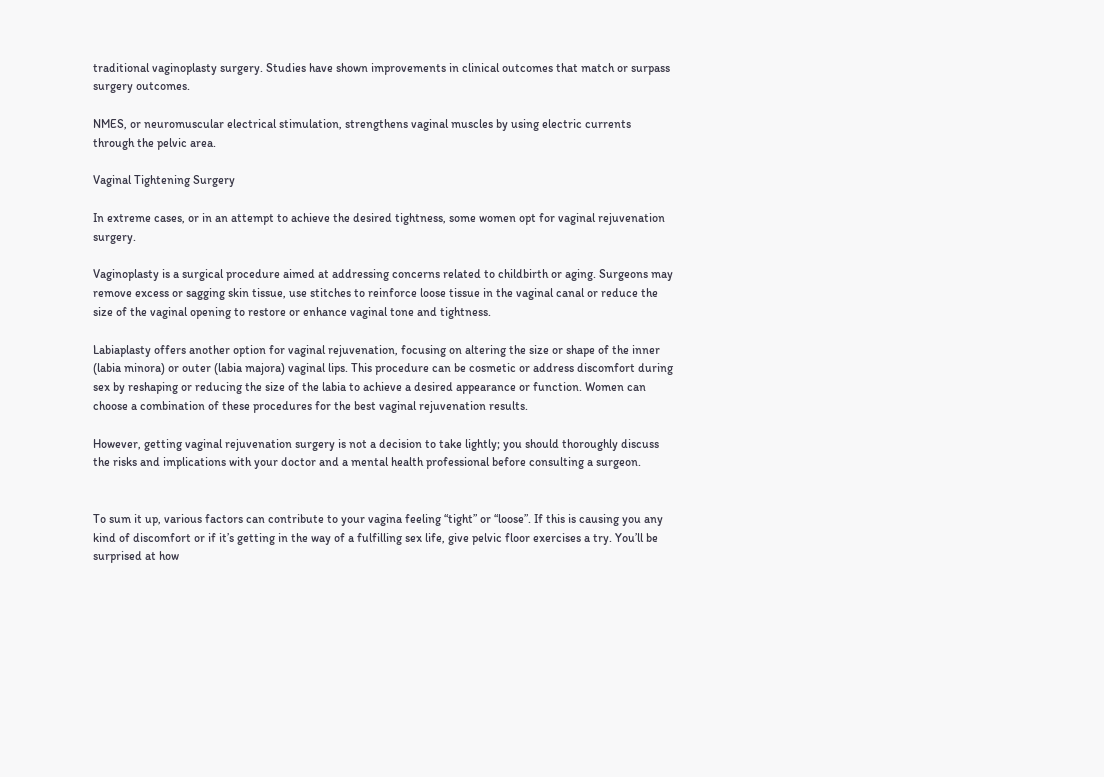traditional vaginoplasty surgery. Studies have shown improvements in clinical outcomes that match or surpass surgery outcomes.

NMES, or neuromuscular electrical stimulation, strengthens vaginal muscles by using electric currents through the pelvic area.

Vaginal Tightening Surgery

In extreme cases, or in an attempt to achieve the desired tightness, some women opt for vaginal rejuvenation surgery.

Vaginoplasty is a surgical procedure aimed at addressing concerns related to childbirth or aging. Surgeons may remove excess or sagging skin tissue, use stitches to reinforce loose tissue in the vaginal canal or reduce the size of the vaginal opening to restore or enhance vaginal tone and tightness.

Labiaplasty offers another option for vaginal rejuvenation, focusing on altering the size or shape of the inner (labia minora) or outer (labia majora) vaginal lips. This procedure can be cosmetic or address discomfort during sex by reshaping or reducing the size of the labia to achieve a desired appearance or function. Women can choose a combination of these procedures for the best vaginal rejuvenation results.

However, getting vaginal rejuvenation surgery is not a decision to take lightly; you should thoroughly discuss the risks and implications with your doctor and a mental health professional before consulting a surgeon.


To sum it up, various factors can contribute to your vagina feeling “tight” or “loose”. If this is causing you any kind of discomfort or if it’s getting in the way of a fulfilling sex life, give pelvic floor exercises a try. You’ll be surprised at how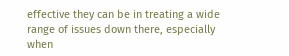effective they can be in treating a wide range of issues down there, especially when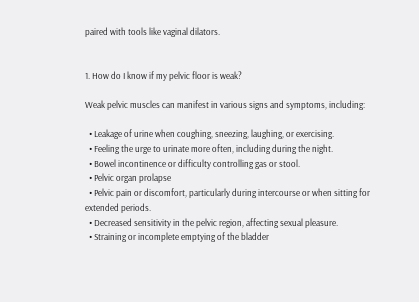paired with tools like vaginal dilators.


1. How do I know if my pelvic floor is weak?

Weak pelvic muscles can manifest in various signs and symptoms, including:

  • Leakage of urine when coughing, sneezing, laughing, or exercising.
  • Feeling the urge to urinate more often, including during the night.
  • Bowel incontinence or difficulty controlling gas or stool.
  • Pelvic organ prolapse
  • Pelvic pain or discomfort, particularly during intercourse or when sitting for extended periods.
  • Decreased sensitivity in the pelvic region, affecting sexual pleasure.
  • Straining or incomplete emptying of the bladder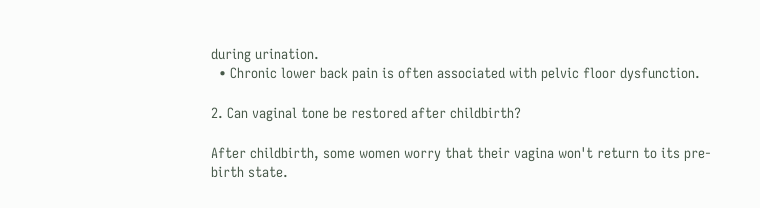during urination.
  • Chronic lower back pain is often associated with pelvic floor dysfunction.

2. Can vaginal tone be restored after childbirth?

After childbirth, some women worry that their vagina won't return to its pre-birth state.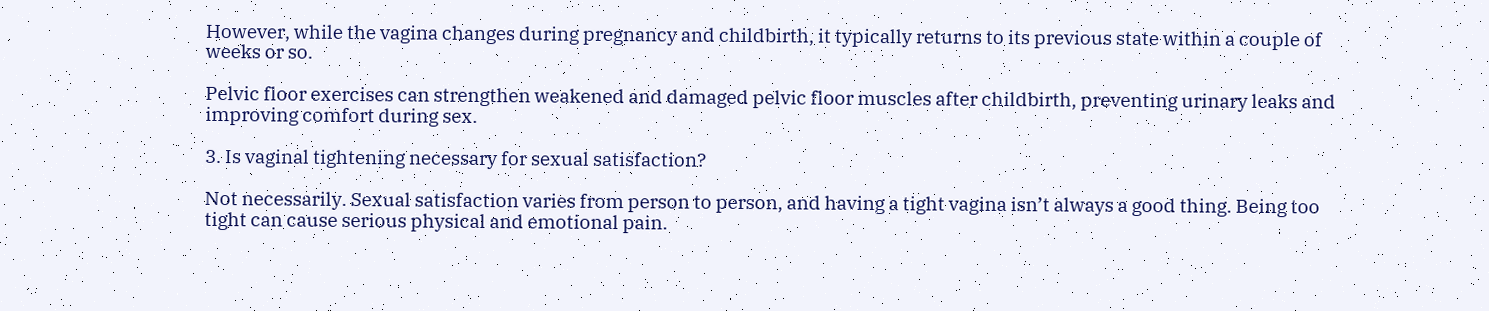However, while the vagina changes during pregnancy and childbirth, it typically returns to its previous state within a couple of weeks or so.

Pelvic floor exercises can strengthen weakened and damaged pelvic floor muscles after childbirth, preventing urinary leaks and improving comfort during sex.

3. Is vaginal tightening necessary for sexual satisfaction?

Not necessarily. Sexual satisfaction varies from person to person, and having a tight vagina isn’t always a good thing. Being too tight can cause serious physical and emotional pain.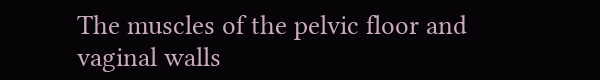The muscles of the pelvic floor and vaginal walls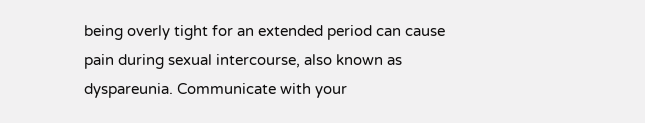being overly tight for an extended period can cause pain during sexual intercourse, also known as dyspareunia. Communicate with your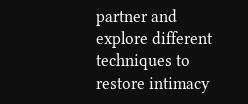partner and explore different techniques to restore intimacy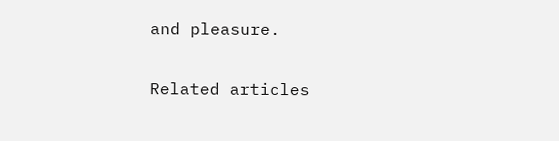and pleasure.

Related articles